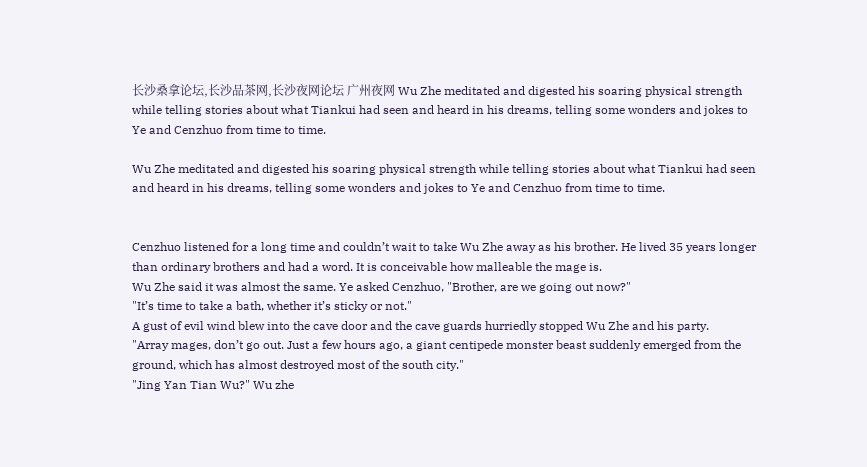长沙桑拿论坛,长沙品茶网,长沙夜网论坛 广州夜网 Wu Zhe meditated and digested his soaring physical strength while telling stories about what Tiankui had seen and heard in his dreams, telling some wonders and jokes to Ye and Cenzhuo from time to time.

Wu Zhe meditated and digested his soaring physical strength while telling stories about what Tiankui had seen and heard in his dreams, telling some wonders and jokes to Ye and Cenzhuo from time to time.


Cenzhuo listened for a long time and couldn’t wait to take Wu Zhe away as his brother. He lived 35 years longer than ordinary brothers and had a word. It is conceivable how malleable the mage is.
Wu Zhe said it was almost the same. Ye asked Cenzhuo, "Brother, are we going out now?"
"It’s time to take a bath, whether it’s sticky or not."
A gust of evil wind blew into the cave door and the cave guards hurriedly stopped Wu Zhe and his party.
"Array mages, don’t go out. Just a few hours ago, a giant centipede monster beast suddenly emerged from the ground, which has almost destroyed most of the south city."
"Jing Yan Tian Wu?" Wu zhe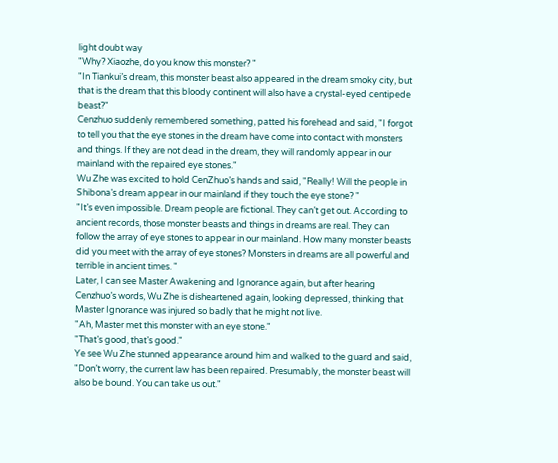light doubt way
"Why? Xiaozhe, do you know this monster? "
"In Tiankui’s dream, this monster beast also appeared in the dream smoky city, but that is the dream that this bloody continent will also have a crystal-eyed centipede beast?"
Cenzhuo suddenly remembered something, patted his forehead and said, "I forgot to tell you that the eye stones in the dream have come into contact with monsters and things. If they are not dead in the dream, they will randomly appear in our mainland with the repaired eye stones."
Wu Zhe was excited to hold CenZhuo’s hands and said, "Really! Will the people in Shibona’s dream appear in our mainland if they touch the eye stone? "
"It’s even impossible. Dream people are fictional. They can’t get out. According to ancient records, those monster beasts and things in dreams are real. They can follow the array of eye stones to appear in our mainland. How many monster beasts did you meet with the array of eye stones? Monsters in dreams are all powerful and terrible in ancient times. "
Later, I can see Master Awakening and Ignorance again, but after hearing Cenzhuo’s words, Wu Zhe is disheartened again, looking depressed, thinking that Master Ignorance was injured so badly that he might not live.
"Ah, Master met this monster with an eye stone."
"That’s good, that’s good."
Ye see Wu Zhe stunned appearance around him and walked to the guard and said, "Don’t worry, the current law has been repaired. Presumably, the monster beast will also be bound. You can take us out."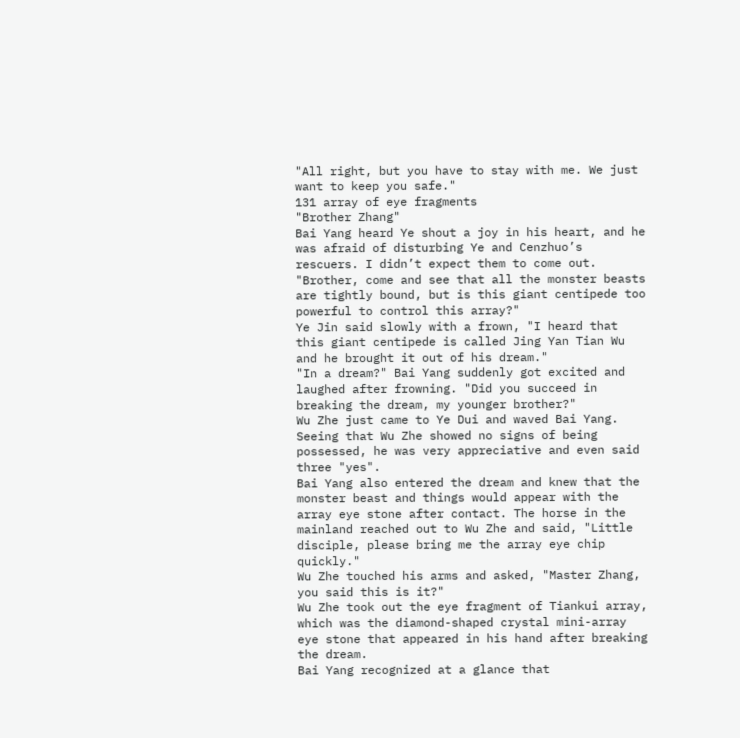"All right, but you have to stay with me. We just want to keep you safe."
131 array of eye fragments
"Brother Zhang"
Bai Yang heard Ye shout a joy in his heart, and he was afraid of disturbing Ye and Cenzhuo’s rescuers. I didn’t expect them to come out.
"Brother, come and see that all the monster beasts are tightly bound, but is this giant centipede too powerful to control this array?"
Ye Jin said slowly with a frown, "I heard that this giant centipede is called Jing Yan Tian Wu and he brought it out of his dream."
"In a dream?" Bai Yang suddenly got excited and laughed after frowning. "Did you succeed in breaking the dream, my younger brother?"
Wu Zhe just came to Ye Dui and waved Bai Yang. Seeing that Wu Zhe showed no signs of being possessed, he was very appreciative and even said three "yes".
Bai Yang also entered the dream and knew that the monster beast and things would appear with the array eye stone after contact. The horse in the mainland reached out to Wu Zhe and said, "Little disciple, please bring me the array eye chip quickly."
Wu Zhe touched his arms and asked, "Master Zhang, you said this is it?"
Wu Zhe took out the eye fragment of Tiankui array, which was the diamond-shaped crystal mini-array eye stone that appeared in his hand after breaking the dream.
Bai Yang recognized at a glance that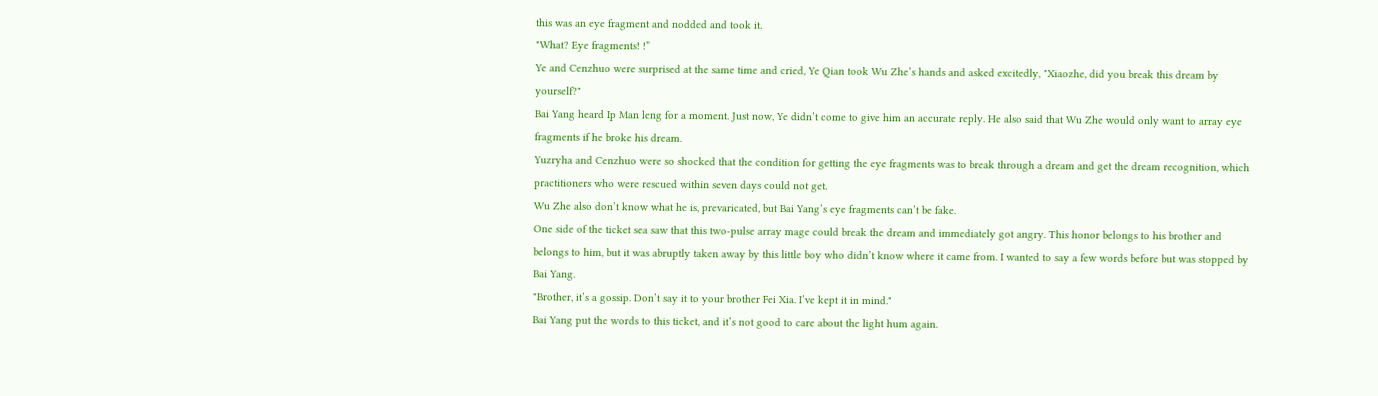this was an eye fragment and nodded and took it.
"What? Eye fragments! !”
Ye and Cenzhuo were surprised at the same time and cried, Ye Qian took Wu Zhe’s hands and asked excitedly, "Xiaozhe, did you break this dream by yourself?"
Bai Yang heard Ip Man leng for a moment. Just now, Ye didn’t come to give him an accurate reply. He also said that Wu Zhe would only want to array eye fragments if he broke his dream.
Yuzryha and Cenzhuo were so shocked that the condition for getting the eye fragments was to break through a dream and get the dream recognition, which practitioners who were rescued within seven days could not get.
Wu Zhe also don’t know what he is, prevaricated, but Bai Yang’s eye fragments can’t be fake.
One side of the ticket sea saw that this two-pulse array mage could break the dream and immediately got angry. This honor belongs to his brother and belongs to him, but it was abruptly taken away by this little boy who didn’t know where it came from. I wanted to say a few words before but was stopped by Bai Yang.
"Brother, it’s a gossip. Don’t say it to your brother Fei Xia. I’ve kept it in mind."
Bai Yang put the words to this ticket, and it’s not good to care about the light hum again.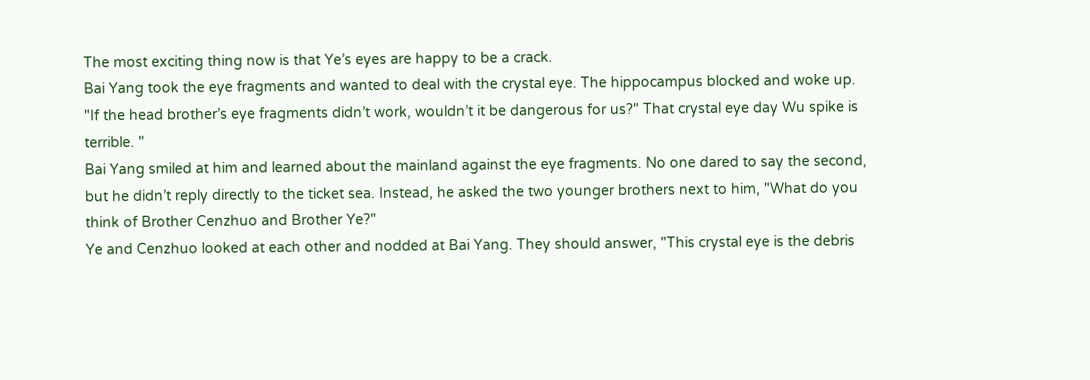The most exciting thing now is that Ye’s eyes are happy to be a crack.
Bai Yang took the eye fragments and wanted to deal with the crystal eye. The hippocampus blocked and woke up. "If the head brother’s eye fragments didn’t work, wouldn’t it be dangerous for us?" That crystal eye day Wu spike is terrible. "
Bai Yang smiled at him and learned about the mainland against the eye fragments. No one dared to say the second, but he didn’t reply directly to the ticket sea. Instead, he asked the two younger brothers next to him, "What do you think of Brother Cenzhuo and Brother Ye?"
Ye and Cenzhuo looked at each other and nodded at Bai Yang. They should answer, "This crystal eye is the debris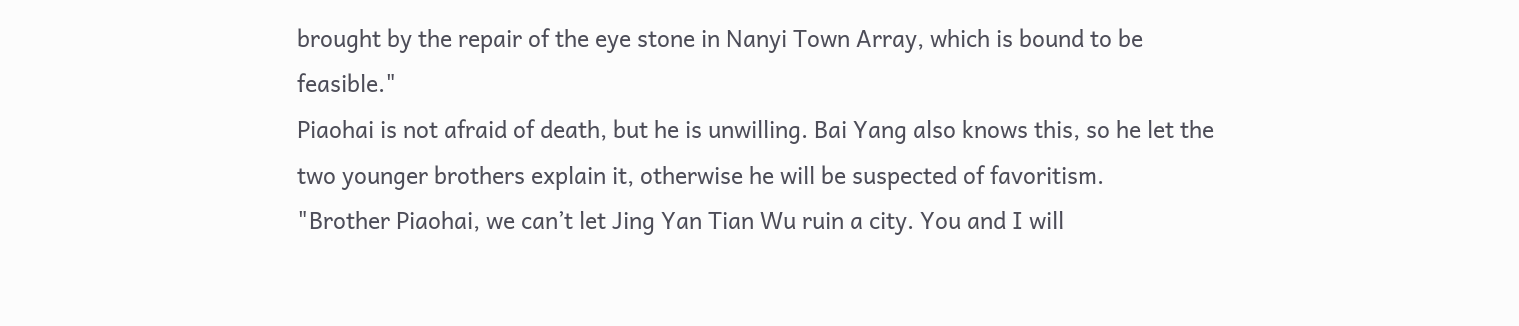brought by the repair of the eye stone in Nanyi Town Array, which is bound to be feasible."
Piaohai is not afraid of death, but he is unwilling. Bai Yang also knows this, so he let the two younger brothers explain it, otherwise he will be suspected of favoritism.
"Brother Piaohai, we can’t let Jing Yan Tian Wu ruin a city. You and I will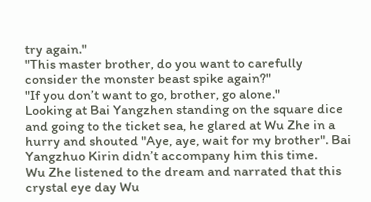try again."
"This master brother, do you want to carefully consider the monster beast spike again?"
"If you don’t want to go, brother, go alone."
Looking at Bai Yangzhen standing on the square dice and going to the ticket sea, he glared at Wu Zhe in a hurry and shouted "Aye, aye, wait for my brother". Bai Yangzhuo Kirin didn’t accompany him this time.
Wu Zhe listened to the dream and narrated that this crystal eye day Wu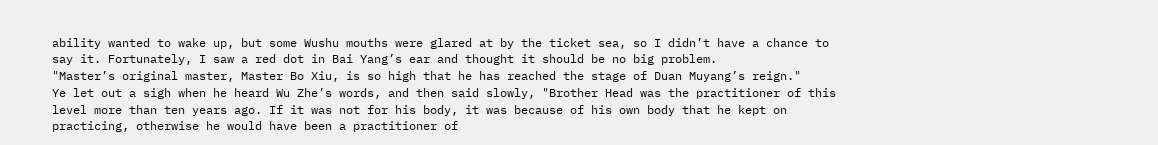ability wanted to wake up, but some Wushu mouths were glared at by the ticket sea, so I didn’t have a chance to say it. Fortunately, I saw a red dot in Bai Yang’s ear and thought it should be no big problem.
"Master’s original master, Master Bo Xiu, is so high that he has reached the stage of Duan Muyang’s reign."
Ye let out a sigh when he heard Wu Zhe’s words, and then said slowly, "Brother Head was the practitioner of this level more than ten years ago. If it was not for his body, it was because of his own body that he kept on practicing, otherwise he would have been a practitioner of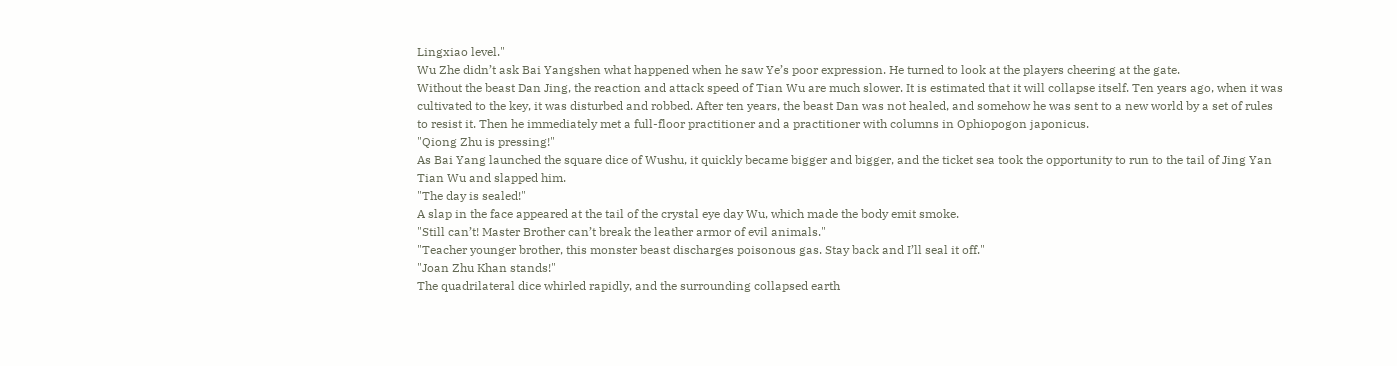Lingxiao level."
Wu Zhe didn’t ask Bai Yangshen what happened when he saw Ye’s poor expression. He turned to look at the players cheering at the gate.
Without the beast Dan Jing, the reaction and attack speed of Tian Wu are much slower. It is estimated that it will collapse itself. Ten years ago, when it was cultivated to the key, it was disturbed and robbed. After ten years, the beast Dan was not healed, and somehow he was sent to a new world by a set of rules to resist it. Then he immediately met a full-floor practitioner and a practitioner with columns in Ophiopogon japonicus.
"Qiong Zhu is pressing!"
As Bai Yang launched the square dice of Wushu, it quickly became bigger and bigger, and the ticket sea took the opportunity to run to the tail of Jing Yan Tian Wu and slapped him.
"The day is sealed!"
A slap in the face appeared at the tail of the crystal eye day Wu, which made the body emit smoke.
"Still can’t! Master Brother can’t break the leather armor of evil animals."
"Teacher younger brother, this monster beast discharges poisonous gas. Stay back and I’ll seal it off."
"Joan Zhu Khan stands!"
The quadrilateral dice whirled rapidly, and the surrounding collapsed earth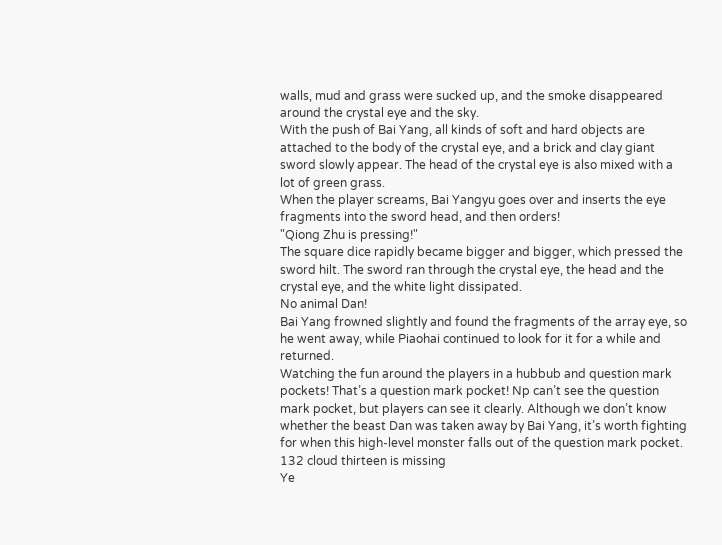walls, mud and grass were sucked up, and the smoke disappeared around the crystal eye and the sky.
With the push of Bai Yang, all kinds of soft and hard objects are attached to the body of the crystal eye, and a brick and clay giant sword slowly appear. The head of the crystal eye is also mixed with a lot of green grass.
When the player screams, Bai Yangyu goes over and inserts the eye fragments into the sword head, and then orders!
"Qiong Zhu is pressing!"
The square dice rapidly became bigger and bigger, which pressed the sword hilt. The sword ran through the crystal eye, the head and the crystal eye, and the white light dissipated.
No animal Dan!
Bai Yang frowned slightly and found the fragments of the array eye, so he went away, while Piaohai continued to look for it for a while and returned.
Watching the fun around the players in a hubbub and question mark pockets! That’s a question mark pocket! Np can’t see the question mark pocket, but players can see it clearly. Although we don’t know whether the beast Dan was taken away by Bai Yang, it’s worth fighting for when this high-level monster falls out of the question mark pocket.
132 cloud thirteen is missing
Ye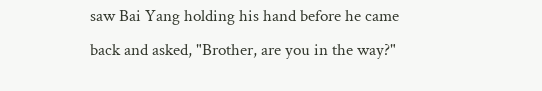saw Bai Yang holding his hand before he came back and asked, "Brother, are you in the way?"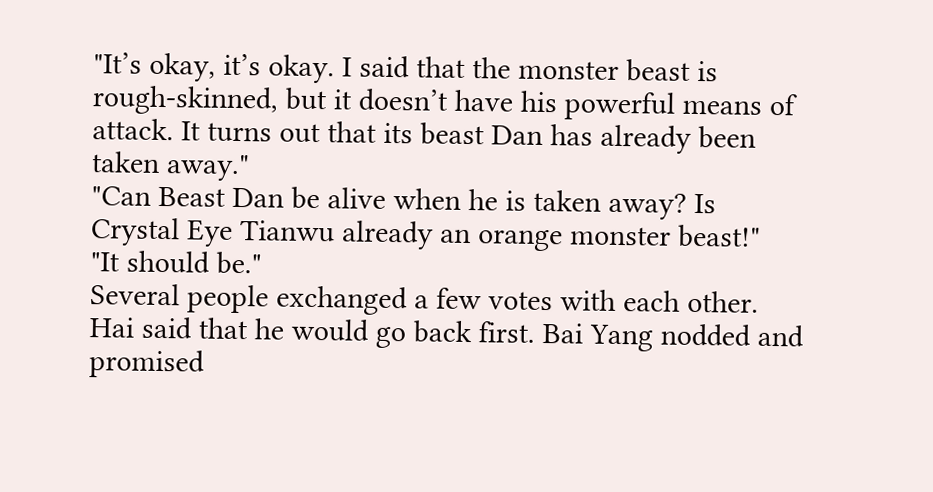"It’s okay, it’s okay. I said that the monster beast is rough-skinned, but it doesn’t have his powerful means of attack. It turns out that its beast Dan has already been taken away."
"Can Beast Dan be alive when he is taken away? Is Crystal Eye Tianwu already an orange monster beast!"
"It should be."
Several people exchanged a few votes with each other. Hai said that he would go back first. Bai Yang nodded and promised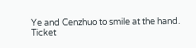Ye and Cenzhuo to smile at the hand.
Ticket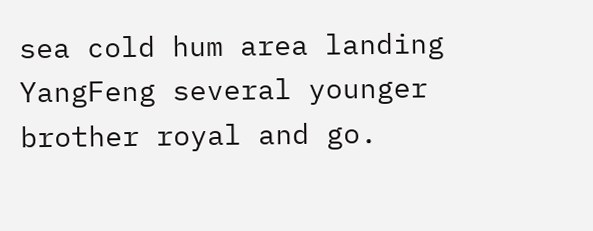sea cold hum area landing YangFeng several younger brother royal and go.